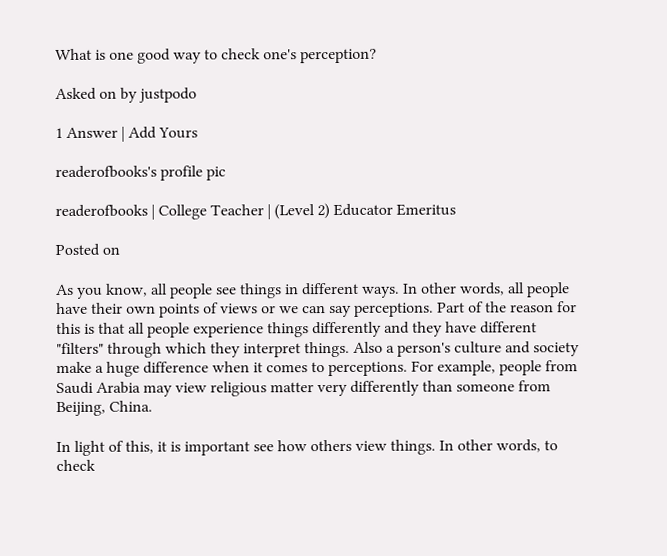What is one good way to check one's perception?

Asked on by justpodo

1 Answer | Add Yours

readerofbooks's profile pic

readerofbooks | College Teacher | (Level 2) Educator Emeritus

Posted on

As you know, all people see things in different ways. In other words, all people have their own points of views or we can say perceptions. Part of the reason for this is that all people experience things differently and they have different "filters" through which they interpret things. Also a person's culture and society make a huge difference when it comes to perceptions. For example, people from Saudi Arabia may view religious matter very differently than someone from Beijing, China.

In light of this, it is important see how others view things. In other words, to check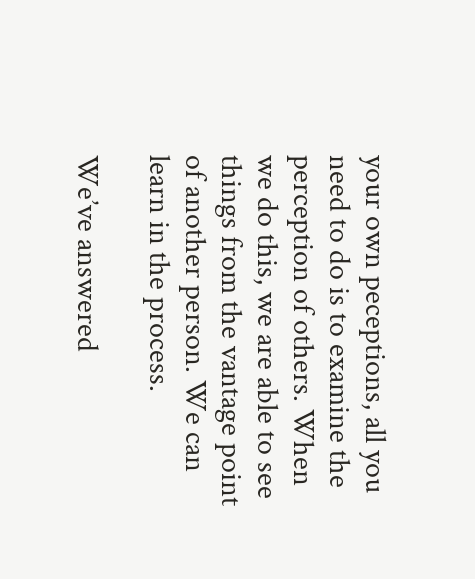your own peceptions, all you need to do is to examine the perception of others. When we do this, we are able to see things from the vantage point of another person. We can learn in the process.

We’ve answered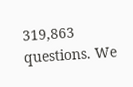319,863 questions. We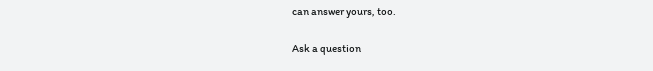can answer yours, too.

Ask a question